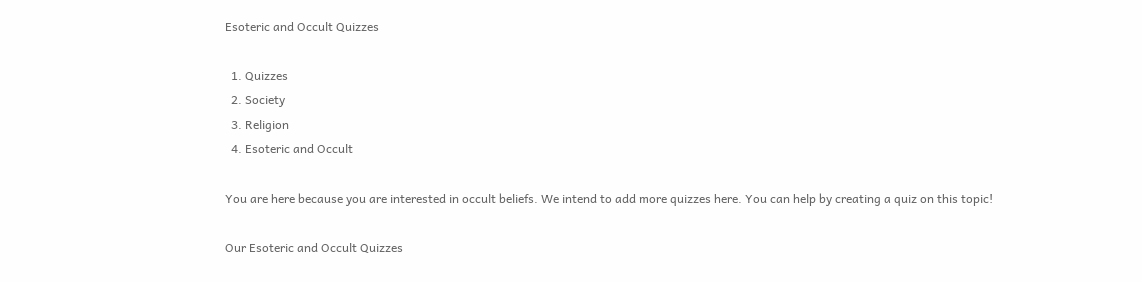Esoteric and Occult Quizzes

  1. Quizzes
  2. Society
  3. Religion
  4. Esoteric and Occult

You are here because you are interested in occult beliefs. We intend to add more quizzes here. You can help by creating a quiz on this topic!

Our Esoteric and Occult Quizzes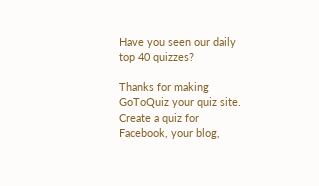Have you seen our daily top 40 quizzes?

Thanks for making GoToQuiz your quiz site. Create a quiz for Facebook, your blog,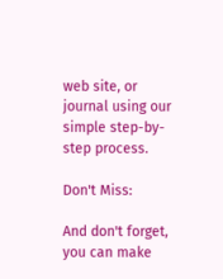web site, or journal using our simple step-by-step process.

Don't Miss:

And don't forget, you can make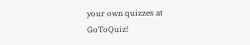your own quizzes at GoToQuiz!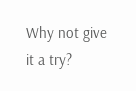Why not give it a try?